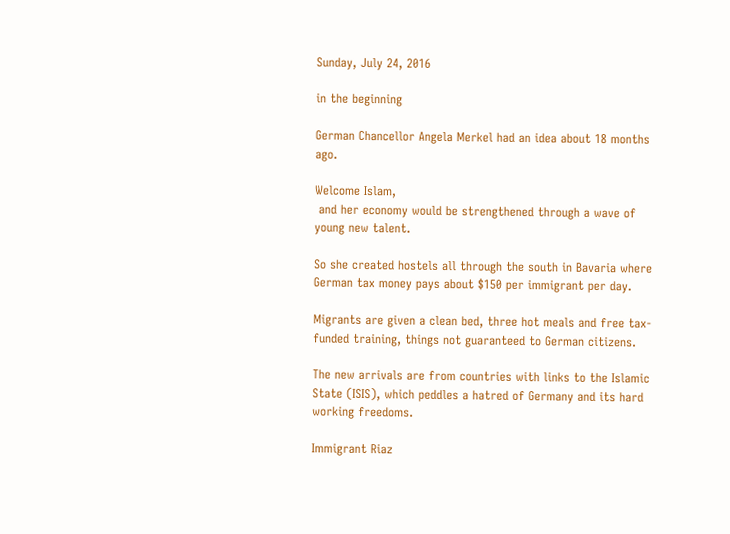Sunday, July 24, 2016

in the beginning

German Chancellor Angela Merkel had an idea about 18 months ago.

Welcome Islam,
 and her economy would be strengthened through a wave of young new talent.

So she created hostels all through the south in Bavaria where German tax money pays about $150 per immigrant per day.

Migrants are given a clean bed, three hot meals and free tax-funded training, things not guaranteed to German citizens.

The new arrivals are from countries with links to the Islamic State (ISIS), which peddles a hatred of Germany and its hard working freedoms.

Immigrant Riaz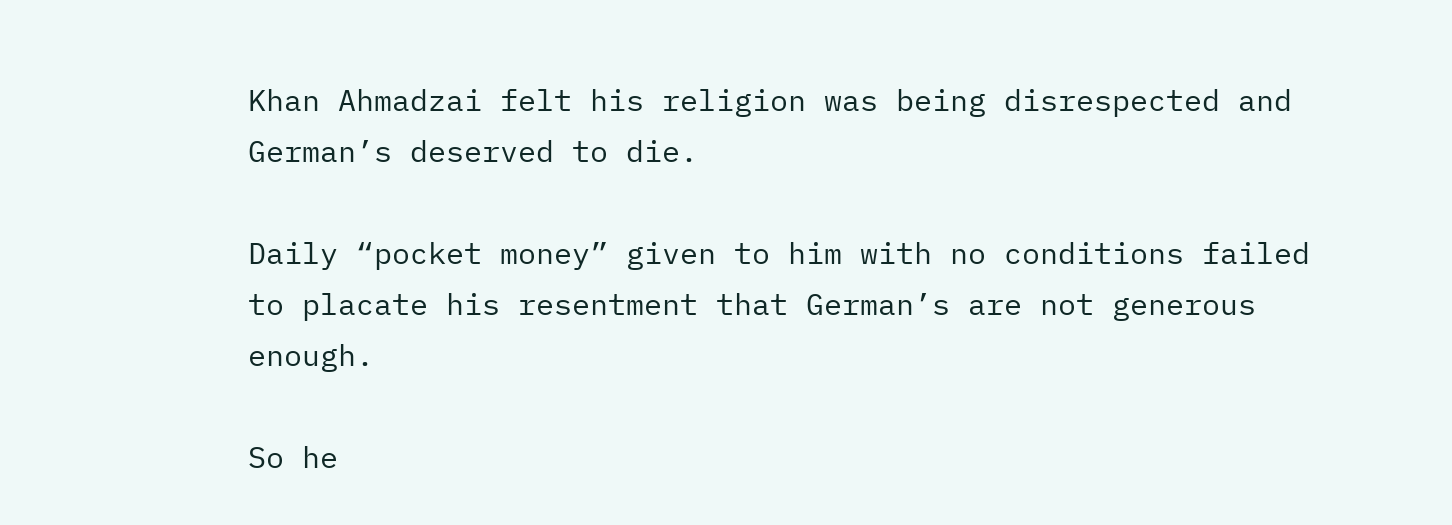Khan Ahmadzai felt his religion was being disrespected and German’s deserved to die.

Daily “pocket money” given to him with no conditions failed to placate his resentment that German’s are not generous enough.

So he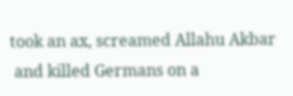took an ax, screamed Allahu Akbar
 and killed Germans on a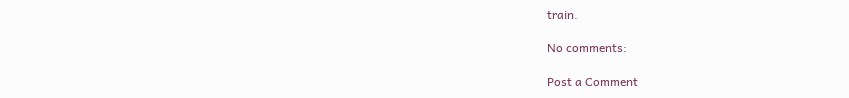train.

No comments:

Post a Comment